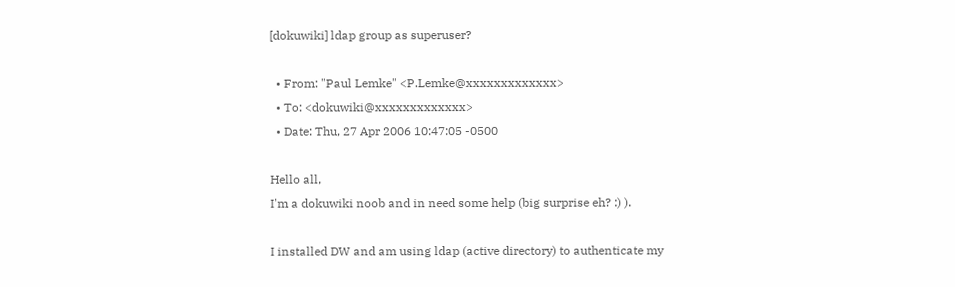[dokuwiki] ldap group as superuser?

  • From: "Paul Lemke" <P.Lemke@xxxxxxxxxxxxx>
  • To: <dokuwiki@xxxxxxxxxxxxx>
  • Date: Thu, 27 Apr 2006 10:47:05 -0500

Hello all,
I'm a dokuwiki noob and in need some help (big surprise eh? :) ).

I installed DW and am using ldap (active directory) to authenticate my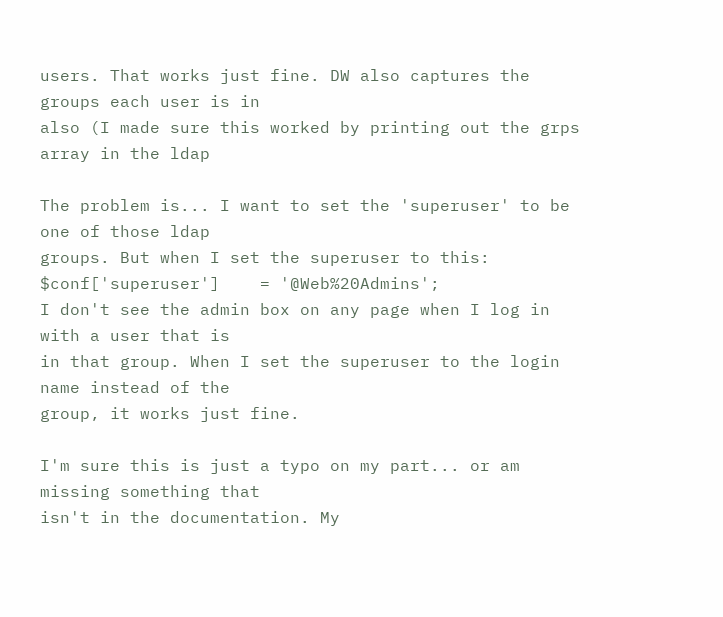users. That works just fine. DW also captures the groups each user is in
also (I made sure this worked by printing out the grps array in the ldap

The problem is... I want to set the 'superuser' to be one of those ldap
groups. But when I set the superuser to this:
$conf['superuser']    = '@Web%20Admins';
I don't see the admin box on any page when I log in with a user that is
in that group. When I set the superuser to the login name instead of the
group, it works just fine.

I'm sure this is just a typo on my part... or am missing something that
isn't in the documentation. My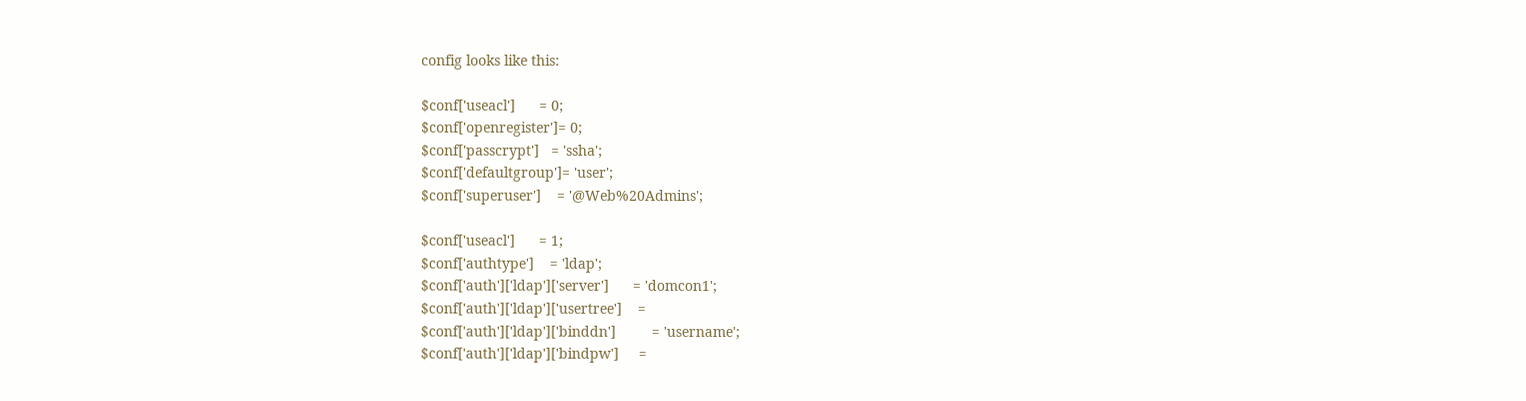config looks like this:

$conf['useacl']      = 0;
$conf['openregister']= 0;
$conf['passcrypt']   = 'ssha';
$conf['defaultgroup']= 'user';
$conf['superuser']    = '@Web%20Admins';

$conf['useacl']      = 1;
$conf['authtype']    = 'ldap';
$conf['auth']['ldap']['server']      = 'domcon1';
$conf['auth']['ldap']['usertree']    =
$conf['auth']['ldap']['binddn']         = 'username';
$conf['auth']['ldap']['bindpw']     =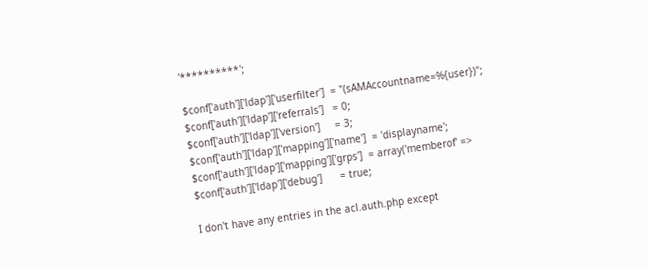'**********';

$conf['auth']['ldap']['userfilter']  = "(sAMAccountname=%{user})";
$conf['auth']['ldap']['referrals']   = 0;
$conf['auth']['ldap']['version']     = 3;
$conf['auth']['ldap']['mapping']['name']  = 'displayname';
$conf['auth']['ldap']['mapping']['grps']  = array('memberof' =>
$conf['auth']['ldap']['debug']      = true;

I don't have any entries in the acl.auth.php except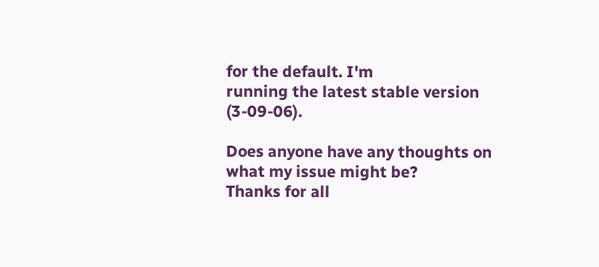for the default. I'm
running the latest stable version (3-09-06).

Does anyone have any thoughts on what my issue might be?
Thanks for all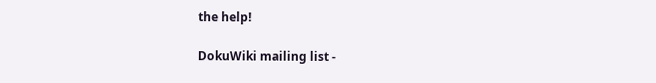the help!

DokuWiki mailing list -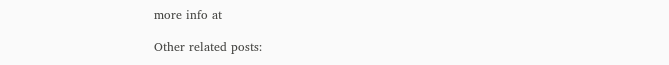more info at

Other related posts: